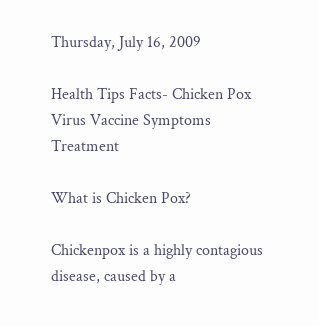Thursday, July 16, 2009

Health Tips Facts- Chicken Pox Virus Vaccine Symptoms Treatment

What is Chicken Pox?

Chickenpox is a highly contagious disease, caused by a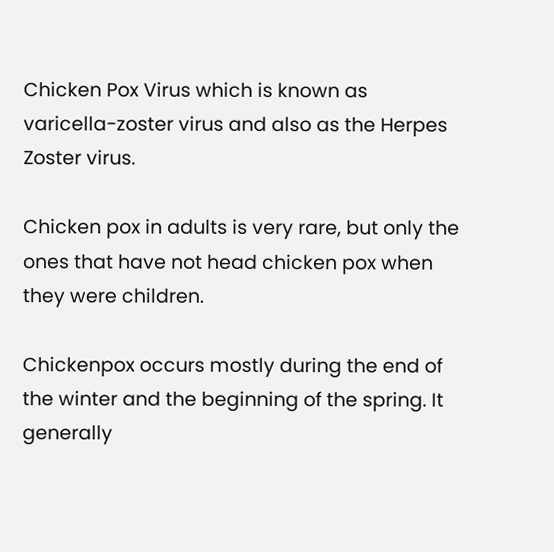Chicken Pox Virus which is known as varicella-zoster virus and also as the Herpes Zoster virus.

Chicken pox in adults is very rare, but only the ones that have not head chicken pox when they were children.

Chickenpox occurs mostly during the end of the winter and the beginning of the spring. It generally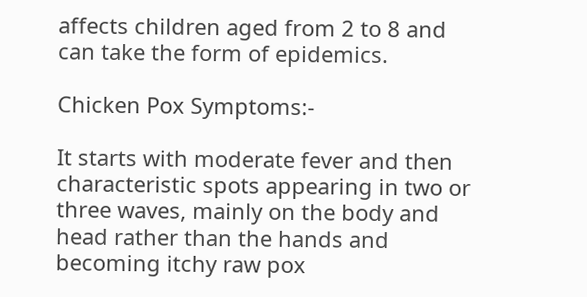affects children aged from 2 to 8 and can take the form of epidemics.

Chicken Pox Symptoms:-

It starts with moderate fever and then characteristic spots appearing in two or three waves, mainly on the body and head rather than the hands and becoming itchy raw pox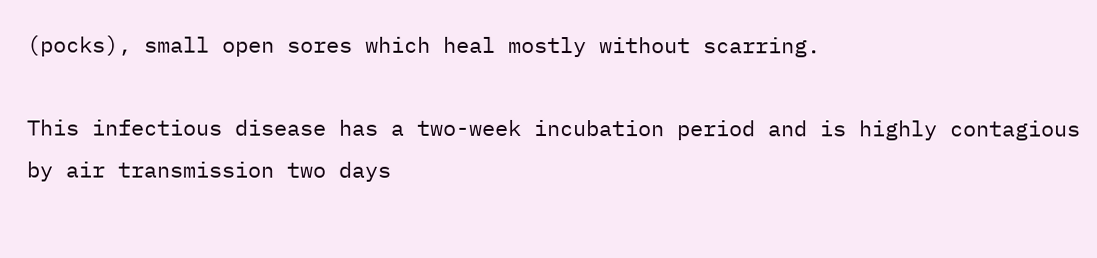(pocks), small open sores which heal mostly without scarring.

This infectious disease has a two-week incubation period and is highly contagious by air transmission two days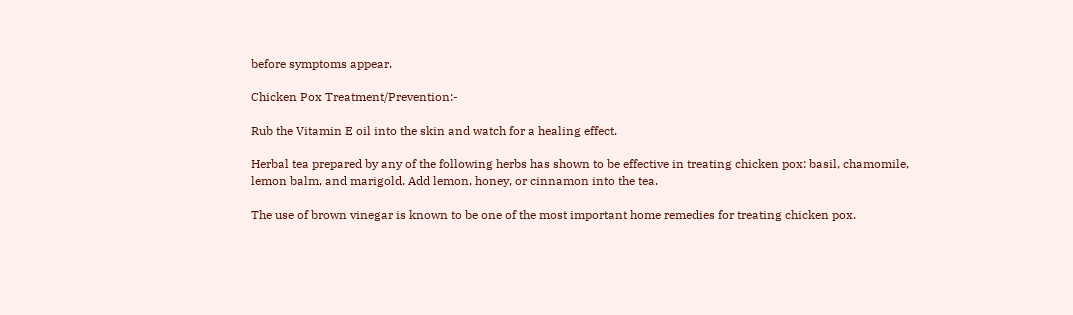before symptoms appear.

Chicken Pox Treatment/Prevention:-

Rub the Vitamin E oil into the skin and watch for a healing effect.

Herbal tea prepared by any of the following herbs has shown to be effective in treating chicken pox: basil, chamomile, lemon balm, and marigold. Add lemon, honey, or cinnamon into the tea.

The use of brown vinegar is known to be one of the most important home remedies for treating chicken pox.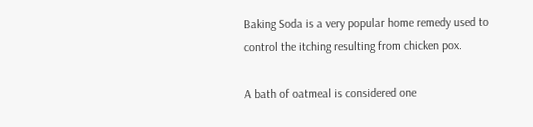Baking Soda is a very popular home remedy used to control the itching resulting from chicken pox.

A bath of oatmeal is considered one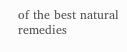of the best natural remedies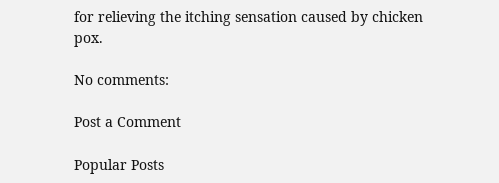for relieving the itching sensation caused by chicken pox.

No comments:

Post a Comment

Popular Posts